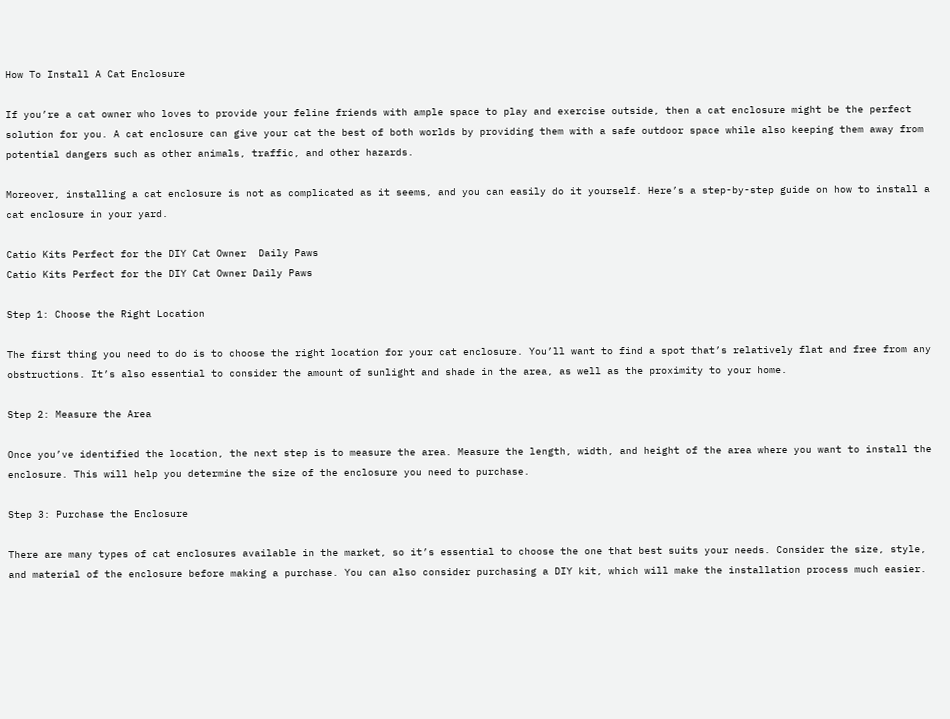How To Install A Cat Enclosure

If you’re a cat owner who loves to provide your feline friends with ample space to play and exercise outside, then a cat enclosure might be the perfect solution for you. A cat enclosure can give your cat the best of both worlds by providing them with a safe outdoor space while also keeping them away from potential dangers such as other animals, traffic, and other hazards.

Moreover, installing a cat enclosure is not as complicated as it seems, and you can easily do it yourself. Here’s a step-by-step guide on how to install a cat enclosure in your yard.

Catio Kits Perfect for the DIY Cat Owner  Daily Paws
Catio Kits Perfect for the DIY Cat Owner Daily Paws

Step 1: Choose the Right Location

The first thing you need to do is to choose the right location for your cat enclosure. You’ll want to find a spot that’s relatively flat and free from any obstructions. It’s also essential to consider the amount of sunlight and shade in the area, as well as the proximity to your home.

Step 2: Measure the Area

Once you’ve identified the location, the next step is to measure the area. Measure the length, width, and height of the area where you want to install the enclosure. This will help you determine the size of the enclosure you need to purchase.

Step 3: Purchase the Enclosure

There are many types of cat enclosures available in the market, so it’s essential to choose the one that best suits your needs. Consider the size, style, and material of the enclosure before making a purchase. You can also consider purchasing a DIY kit, which will make the installation process much easier.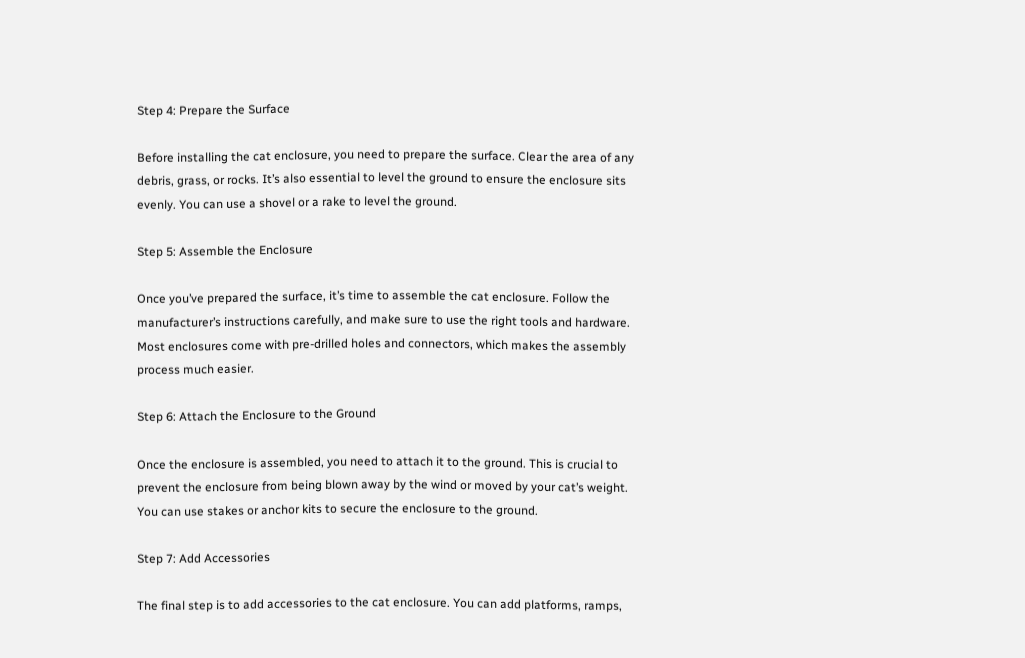Step 4: Prepare the Surface

Before installing the cat enclosure, you need to prepare the surface. Clear the area of any debris, grass, or rocks. It’s also essential to level the ground to ensure the enclosure sits evenly. You can use a shovel or a rake to level the ground.

Step 5: Assemble the Enclosure

Once you’ve prepared the surface, it’s time to assemble the cat enclosure. Follow the manufacturer’s instructions carefully, and make sure to use the right tools and hardware. Most enclosures come with pre-drilled holes and connectors, which makes the assembly process much easier.

Step 6: Attach the Enclosure to the Ground

Once the enclosure is assembled, you need to attach it to the ground. This is crucial to prevent the enclosure from being blown away by the wind or moved by your cat’s weight. You can use stakes or anchor kits to secure the enclosure to the ground.

Step 7: Add Accessories

The final step is to add accessories to the cat enclosure. You can add platforms, ramps,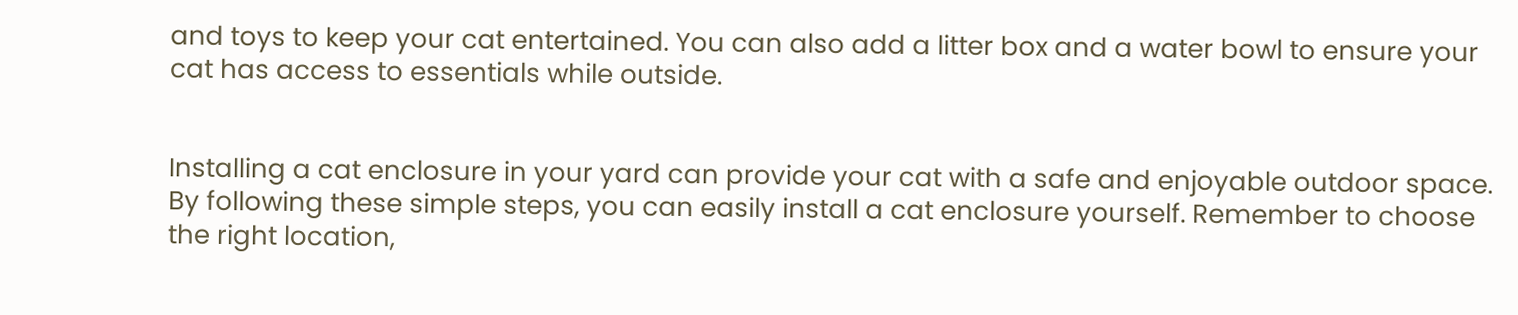and toys to keep your cat entertained. You can also add a litter box and a water bowl to ensure your cat has access to essentials while outside.


Installing a cat enclosure in your yard can provide your cat with a safe and enjoyable outdoor space. By following these simple steps, you can easily install a cat enclosure yourself. Remember to choose the right location,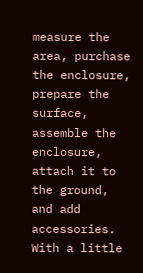measure the area, purchase the enclosure, prepare the surface, assemble the enclosure, attach it to the ground, and add accessories. With a little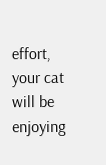effort, your cat will be enjoying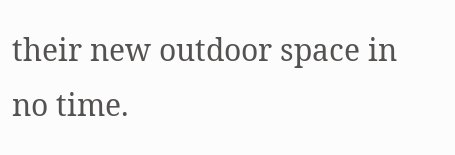their new outdoor space in no time.